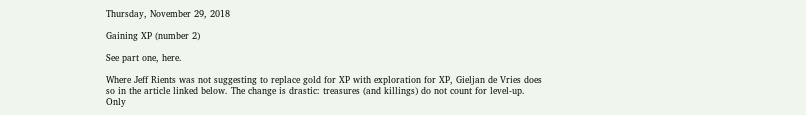Thursday, November 29, 2018

Gaining XP (number 2)

See part one, here.

Where Jeff Rients was not suggesting to replace gold for XP with exploration for XP, Gieljan de Vries does so in the article linked below. The change is drastic: treasures (and killings) do not count for level-up. Only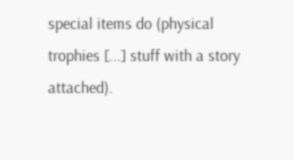special items do (physical trophies [...] stuff with a story attached).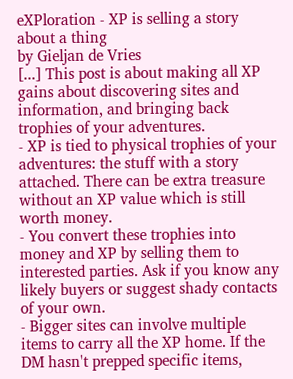eXPloration - XP is selling a story about a thing
by Gieljan de Vries
[...] This post is about making all XP gains about discovering sites and information, and bringing back trophies of your adventures.
- XP is tied to physical trophies of your adventures: the stuff with a story attached. There can be extra treasure without an XP value which is still worth money.
- You convert these trophies into money and XP by selling them to interested parties. Ask if you know any likely buyers or suggest shady contacts of your own.
- Bigger sites can involve multiple items to carry all the XP home. If the DM hasn't prepped specific items,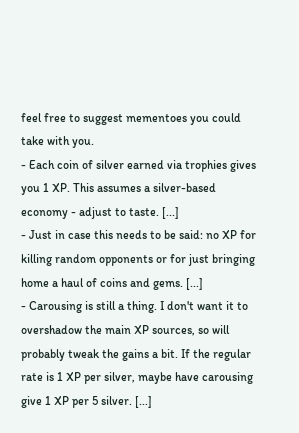feel free to suggest mementoes you could take with you.
- Each coin of silver earned via trophies gives you 1 XP. This assumes a silver-based economy - adjust to taste. [...]
- Just in case this needs to be said: no XP for killing random opponents or for just bringing home a haul of coins and gems. [...]
- Carousing is still a thing. I don't want it to overshadow the main XP sources, so will probably tweak the gains a bit. If the regular rate is 1 XP per silver, maybe have carousing give 1 XP per 5 silver. [...]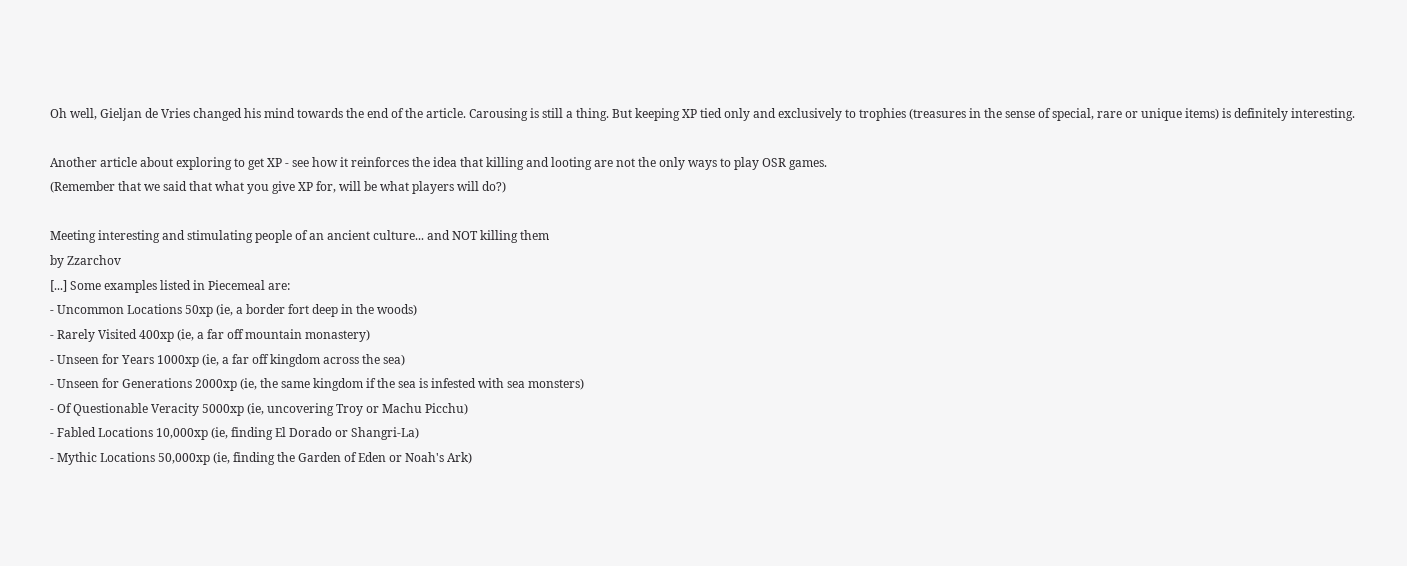Oh well, Gieljan de Vries changed his mind towards the end of the article. Carousing is still a thing. But keeping XP tied only and exclusively to trophies (treasures in the sense of special, rare or unique items) is definitely interesting.

Another article about exploring to get XP - see how it reinforces the idea that killing and looting are not the only ways to play OSR games.
(Remember that we said that what you give XP for, will be what players will do?)

Meeting interesting and stimulating people of an ancient culture... and NOT killing them
by Zzarchov
[...] Some examples listed in Piecemeal are:
- Uncommon Locations 50xp (ie, a border fort deep in the woods)
- Rarely Visited 400xp (ie, a far off mountain monastery)
- Unseen for Years 1000xp (ie, a far off kingdom across the sea)
- Unseen for Generations 2000xp (ie, the same kingdom if the sea is infested with sea monsters)
- Of Questionable Veracity 5000xp (ie, uncovering Troy or Machu Picchu)
- Fabled Locations 10,000xp (ie, finding El Dorado or Shangri-La)
- Mythic Locations 50,000xp (ie, finding the Garden of Eden or Noah's Ark)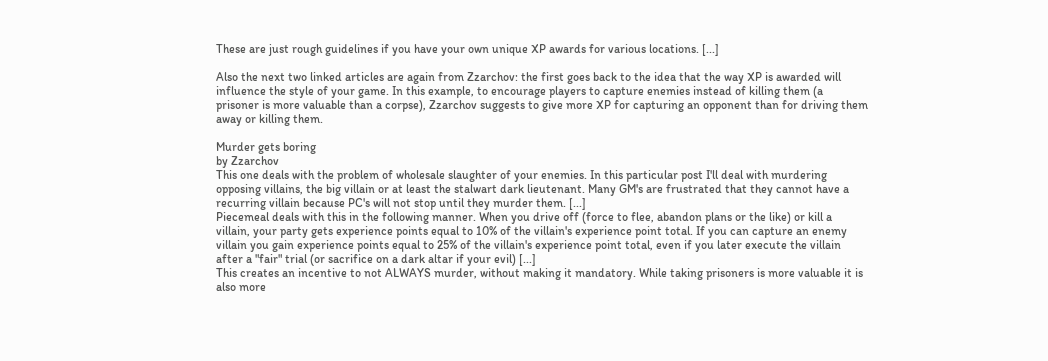These are just rough guidelines if you have your own unique XP awards for various locations. [...]

Also the next two linked articles are again from Zzarchov: the first goes back to the idea that the way XP is awarded will influence the style of your game. In this example, to encourage players to capture enemies instead of killing them (a prisoner is more valuable than a corpse), Zzarchov suggests to give more XP for capturing an opponent than for driving them away or killing them.

Murder gets boring
by Zzarchov
This one deals with the problem of wholesale slaughter of your enemies. In this particular post I'll deal with murdering opposing villains, the big villain or at least the stalwart dark lieutenant. Many GM's are frustrated that they cannot have a recurring villain because PC's will not stop until they murder them. [...]
Piecemeal deals with this in the following manner. When you drive off (force to flee, abandon plans or the like) or kill a villain, your party gets experience points equal to 10% of the villain's experience point total. If you can capture an enemy villain you gain experience points equal to 25% of the villain's experience point total, even if you later execute the villain after a "fair" trial (or sacrifice on a dark altar if your evil) [...]
This creates an incentive to not ALWAYS murder, without making it mandatory. While taking prisoners is more valuable it is also more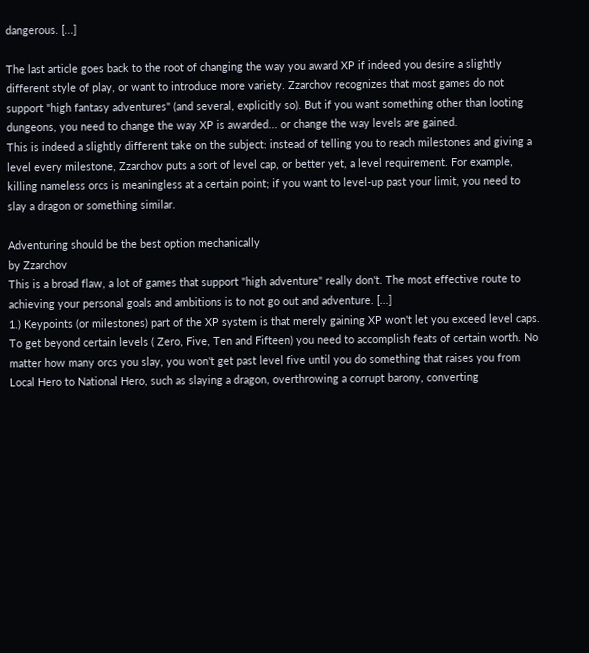dangerous. [...]

The last article goes back to the root of changing the way you award XP if indeed you desire a slightly different style of play, or want to introduce more variety. Zzarchov recognizes that most games do not support "high fantasy adventures" (and several, explicitly so). But if you want something other than looting dungeons, you need to change the way XP is awarded... or change the way levels are gained.
This is indeed a slightly different take on the subject: instead of telling you to reach milestones and giving a level every milestone, Zzarchov puts a sort of level cap, or better yet, a level requirement. For example, killing nameless orcs is meaningless at a certain point; if you want to level-up past your limit, you need to slay a dragon or something similar.

Adventuring should be the best option mechanically
by Zzarchov
This is a broad flaw, a lot of games that support "high adventure" really don't. The most effective route to achieving your personal goals and ambitions is to not go out and adventure. [...]
1.) Keypoints (or milestones) part of the XP system is that merely gaining XP won't let you exceed level caps. To get beyond certain levels ( Zero, Five, Ten and Fifteen) you need to accomplish feats of certain worth. No matter how many orcs you slay, you won't get past level five until you do something that raises you from Local Hero to National Hero, such as slaying a dragon, overthrowing a corrupt barony, converting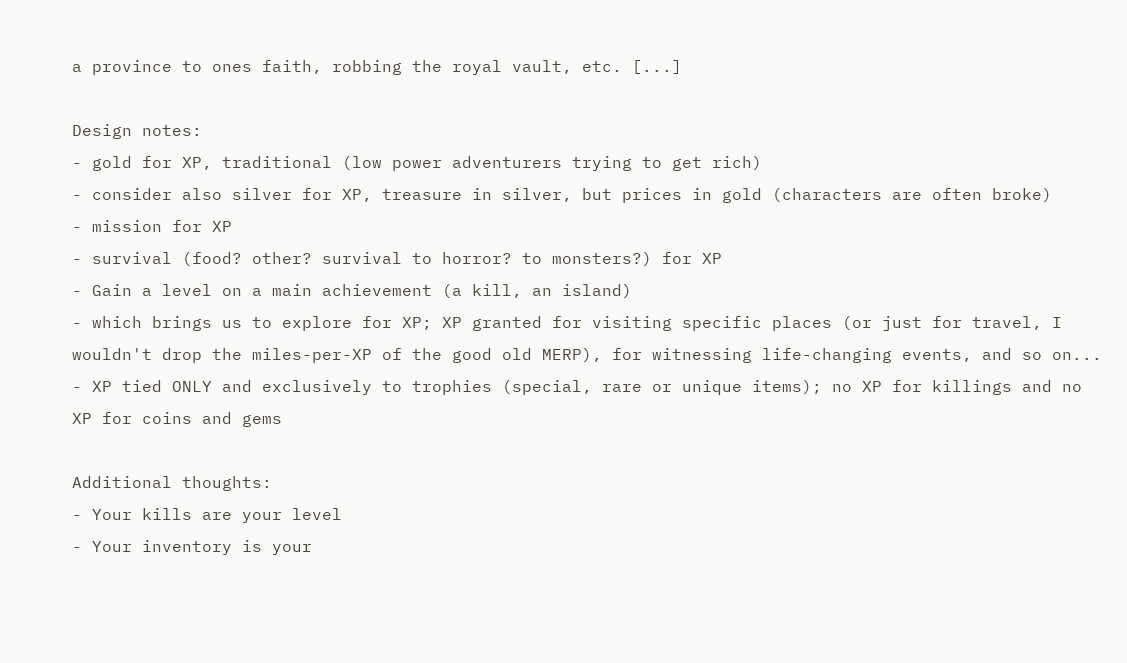a province to ones faith, robbing the royal vault, etc. [...]

Design notes:
- gold for XP, traditional (low power adventurers trying to get rich)
- consider also silver for XP, treasure in silver, but prices in gold (characters are often broke)
- mission for XP
- survival (food? other? survival to horror? to monsters?) for XP
- Gain a level on a main achievement (a kill, an island)
- which brings us to explore for XP; XP granted for visiting specific places (or just for travel, I wouldn't drop the miles-per-XP of the good old MERP), for witnessing life-changing events, and so on...
- XP tied ONLY and exclusively to trophies (special, rare or unique items); no XP for killings and no XP for coins and gems

Additional thoughts:
- Your kills are your level
- Your inventory is your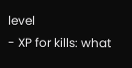level
- XP for kills: what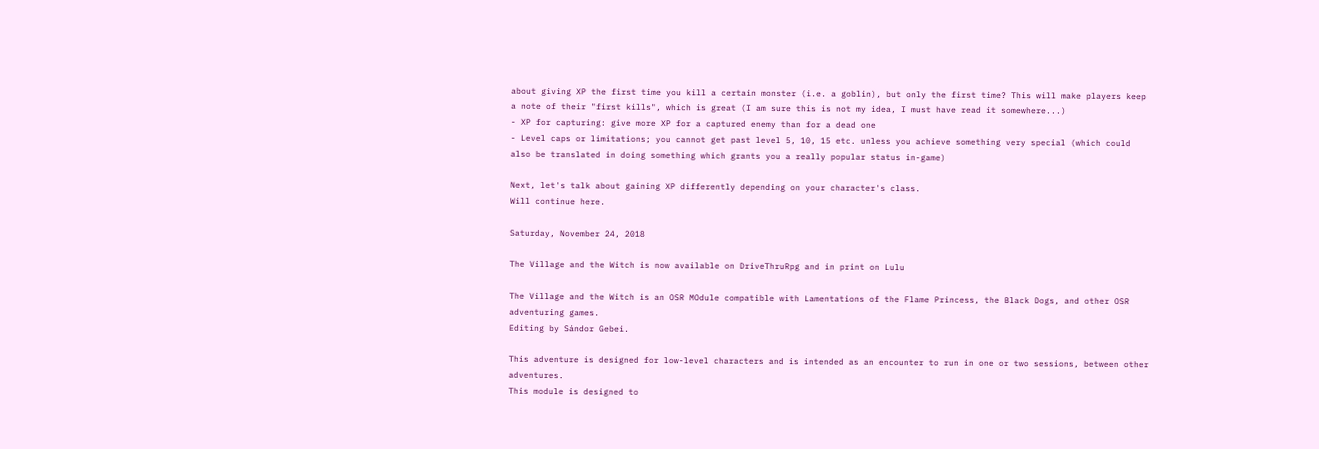about giving XP the first time you kill a certain monster (i.e. a goblin), but only the first time? This will make players keep a note of their "first kills", which is great (I am sure this is not my idea, I must have read it somewhere...)
- XP for capturing: give more XP for a captured enemy than for a dead one
- Level caps or limitations; you cannot get past level 5, 10, 15 etc. unless you achieve something very special (which could also be translated in doing something which grants you a really popular status in-game)

Next, let's talk about gaining XP differently depending on your character's class.
Will continue here.

Saturday, November 24, 2018

The Village and the Witch is now available on DriveThruRpg and in print on Lulu

The Village and the Witch is an OSR MOdule compatible with Lamentations of the Flame Princess, the Black Dogs, and other OSR adventuring games.
Editing by Sándor Gebei.

This adventure is designed for low-level characters and is intended as an encounter to run in one or two sessions, between other adventures.
This module is designed to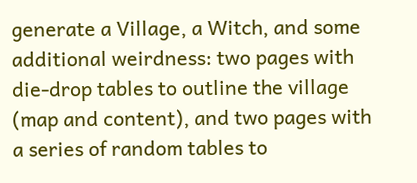generate a Village, a Witch, and some additional weirdness: two pages with die-drop tables to outline the village (map and content), and two pages with a series of random tables to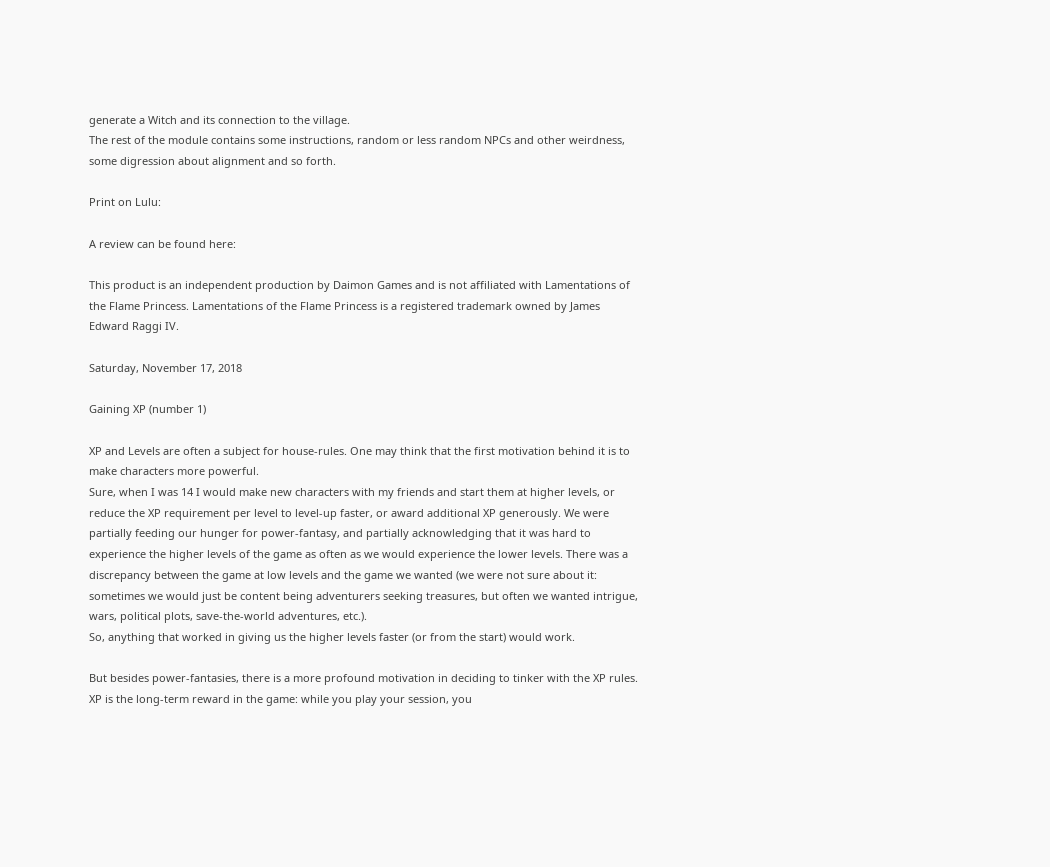generate a Witch and its connection to the village.
The rest of the module contains some instructions, random or less random NPCs and other weirdness, some digression about alignment and so forth.

Print on Lulu:

A review can be found here:

This product is an independent production by Daimon Games and is not affiliated with Lamentations of the Flame Princess. Lamentations of the Flame Princess is a registered trademark owned by James Edward Raggi IV.

Saturday, November 17, 2018

Gaining XP (number 1)

XP and Levels are often a subject for house-rules. One may think that the first motivation behind it is to make characters more powerful.
Sure, when I was 14 I would make new characters with my friends and start them at higher levels, or reduce the XP requirement per level to level-up faster, or award additional XP generously. We were partially feeding our hunger for power-fantasy, and partially acknowledging that it was hard to experience the higher levels of the game as often as we would experience the lower levels. There was a discrepancy between the game at low levels and the game we wanted (we were not sure about it: sometimes we would just be content being adventurers seeking treasures, but often we wanted intrigue, wars, political plots, save-the-world adventures, etc.).
So, anything that worked in giving us the higher levels faster (or from the start) would work.

But besides power-fantasies, there is a more profound motivation in deciding to tinker with the XP rules. XP is the long-term reward in the game: while you play your session, you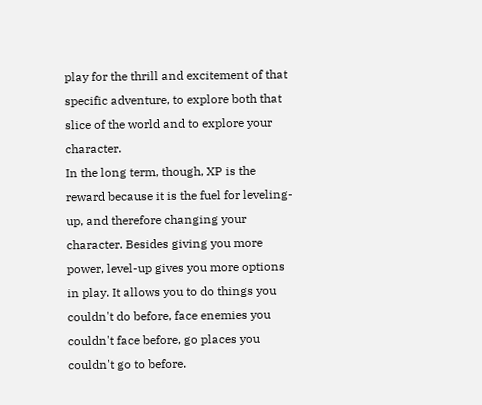play for the thrill and excitement of that specific adventure, to explore both that slice of the world and to explore your character.
In the long term, though, XP is the reward because it is the fuel for leveling-up, and therefore changing your character. Besides giving you more power, level-up gives you more options in play. It allows you to do things you couldn't do before, face enemies you couldn't face before, go places you couldn't go to before.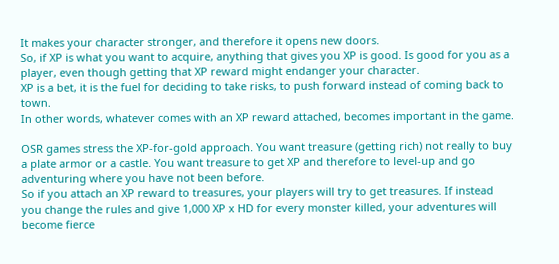It makes your character stronger, and therefore it opens new doors.
So, if XP is what you want to acquire, anything that gives you XP is good. Is good for you as a player, even though getting that XP reward might endanger your character.
XP is a bet, it is the fuel for deciding to take risks, to push forward instead of coming back to town.
In other words, whatever comes with an XP reward attached, becomes important in the game.

OSR games stress the XP-for-gold approach. You want treasure (getting rich) not really to buy a plate armor or a castle. You want treasure to get XP and therefore to level-up and go adventuring where you have not been before.
So if you attach an XP reward to treasures, your players will try to get treasures. If instead you change the rules and give 1,000 XP x HD for every monster killed, your adventures will become fierce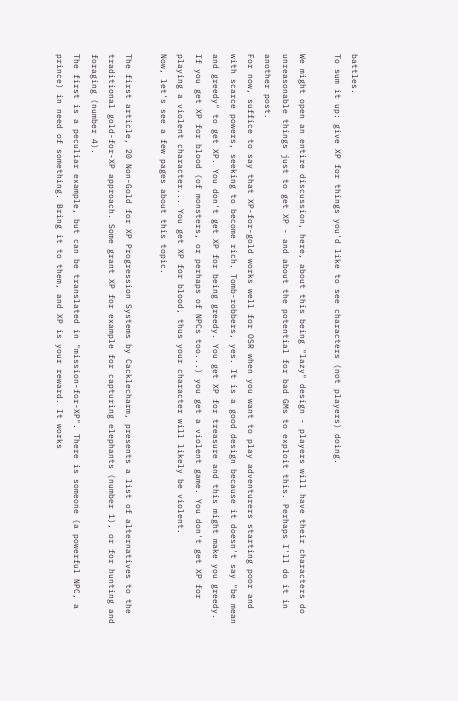battles.
To sum it up: give XP for things you'd like to see characters (not players) doing.

We might open an entire discussion, here, about this being "lazy" design - players will have their characters do unreasonable things just to get XP - and about the potential for bad GMs to exploit this. Perhaps I'll do it in another post.
For now, suffice to say that XP-for-gold works well for OSR when you want to play adventurers starting poor and with scarce powers, seeking to become rich. Tomb-robbers, yes. It is a good design because it doesn't say "be mean and greedy" to get XP. You don't get XP for being greedy. You get XP for treasure and this might make you greedy.
If you get XP for blood (of monsters, or perhaps of NPCs too...) you get a violent game. You don't get XP for playing a violent character... You get XP for blood, thus your character will likely be violent.
Now, let's see a few pages about this topic.

The first article, 20 Non-Gold for XP Progression Systems by Cacklecharm, presents a list of alternatives to the traditional gold-for-XP approach. Some grant XP for example for capturing elephants (number 1), or for hunting and foraging (number 4).
The first is a peculiar example, but can be translated in "mission-for-XP". There is someone (a powerful NPC, a prince) in need of something. Bring it to them, and XP is your reward. It works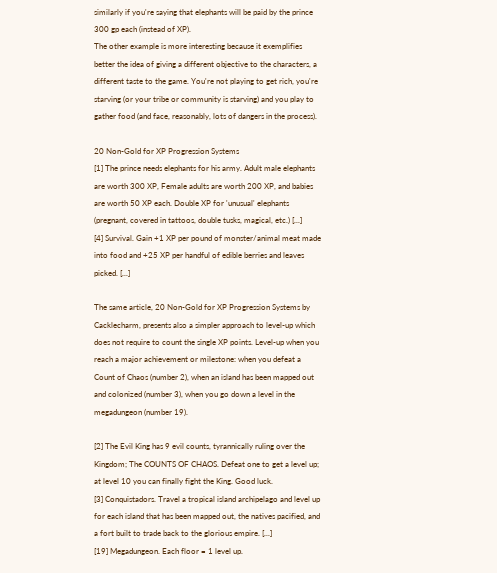similarly if you're saying that elephants will be paid by the prince 300 gp each (instead of XP).
The other example is more interesting because it exemplifies better the idea of giving a different objective to the characters, a different taste to the game. You're not playing to get rich, you're starving (or your tribe or community is starving) and you play to gather food (and face, reasonably, lots of dangers in the process).

20 Non-Gold for XP Progression Systems
[1] The prince needs elephants for his army. Adult male elephants are worth 300 XP, Female adults are worth 200 XP, and babies are worth 50 XP each. Double XP for 'unusual' elephants (pregnant, covered in tattoos, double tusks, magical, etc.) [...]
[4] Survival. Gain +1 XP per pound of monster/animal meat made into food and +25 XP per handful of edible berries and leaves picked. [...]

The same article, 20 Non-Gold for XP Progression Systems by Cacklecharm, presents also a simpler approach to level-up which does not require to count the single XP points. Level-up when you reach a major achievement or milestone: when you defeat a Count of Chaos (number 2), when an island has been mapped out and colonized (number 3), when you go down a level in the megadungeon (number 19).

[2] The Evil King has 9 evil counts, tyrannically ruling over the Kingdom; The COUNTS OF CHAOS. Defeat one to get a level up; at level 10 you can finally fight the King. Good luck.
[3] Conquistadors. Travel a tropical island archipelago and level up for each island that has been mapped out, the natives pacified, and a fort built to trade back to the glorious empire. [...]
[19] Megadungeon. Each floor = 1 level up.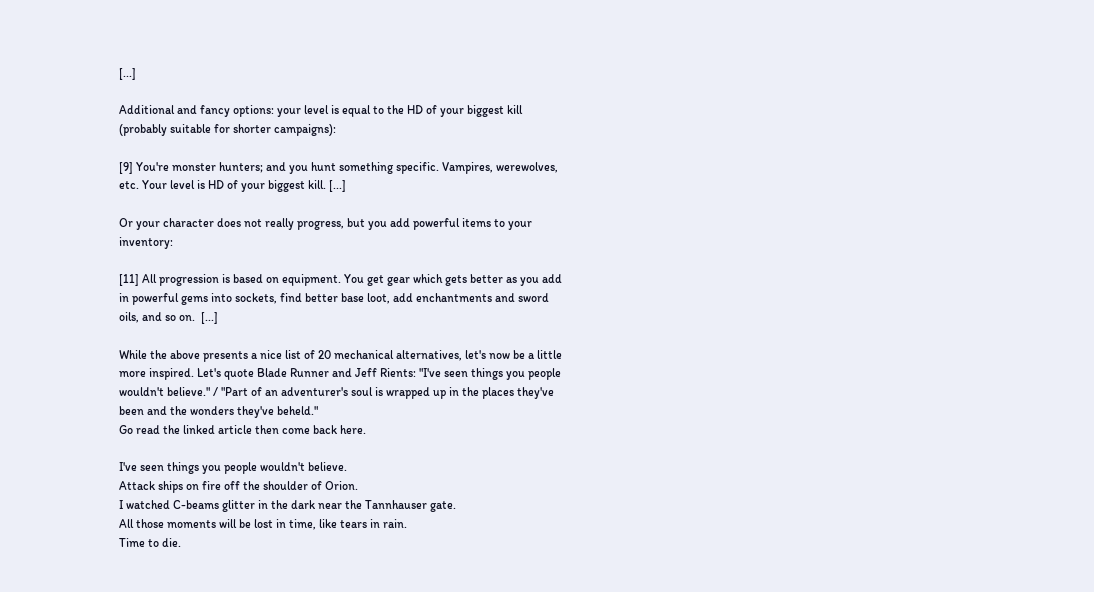[...]

Additional and fancy options: your level is equal to the HD of your biggest kill (probably suitable for shorter campaigns):

[9] You're monster hunters; and you hunt something specific. Vampires, werewolves, etc. Your level is HD of your biggest kill. [...]

Or your character does not really progress, but you add powerful items to your inventory:

[11] All progression is based on equipment. You get gear which gets better as you add in powerful gems into sockets, find better base loot, add enchantments and sword oils, and so on.  [...]

While the above presents a nice list of 20 mechanical alternatives, let's now be a little more inspired. Let's quote Blade Runner and Jeff Rients: "I've seen things you people wouldn't believe." / "Part of an adventurer's soul is wrapped up in the places they've been and the wonders they've beheld."
Go read the linked article then come back here.

I've seen things you people wouldn't believe.
Attack ships on fire off the shoulder of Orion.
I watched C-beams glitter in the dark near the Tannhauser gate.
All those moments will be lost in time, like tears in rain.
Time to die.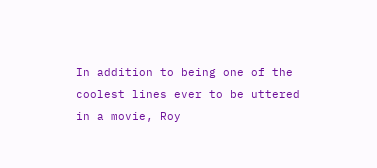In addition to being one of the coolest lines ever to be uttered in a movie, Roy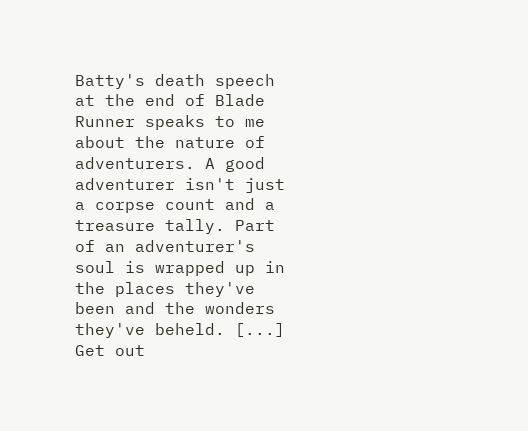Batty's death speech at the end of Blade Runner speaks to me about the nature of adventurers. A good adventurer isn't just a corpse count and a treasure tally. Part of an adventurer's soul is wrapped up in the places they've been and the wonders they've beheld. [...]
Get out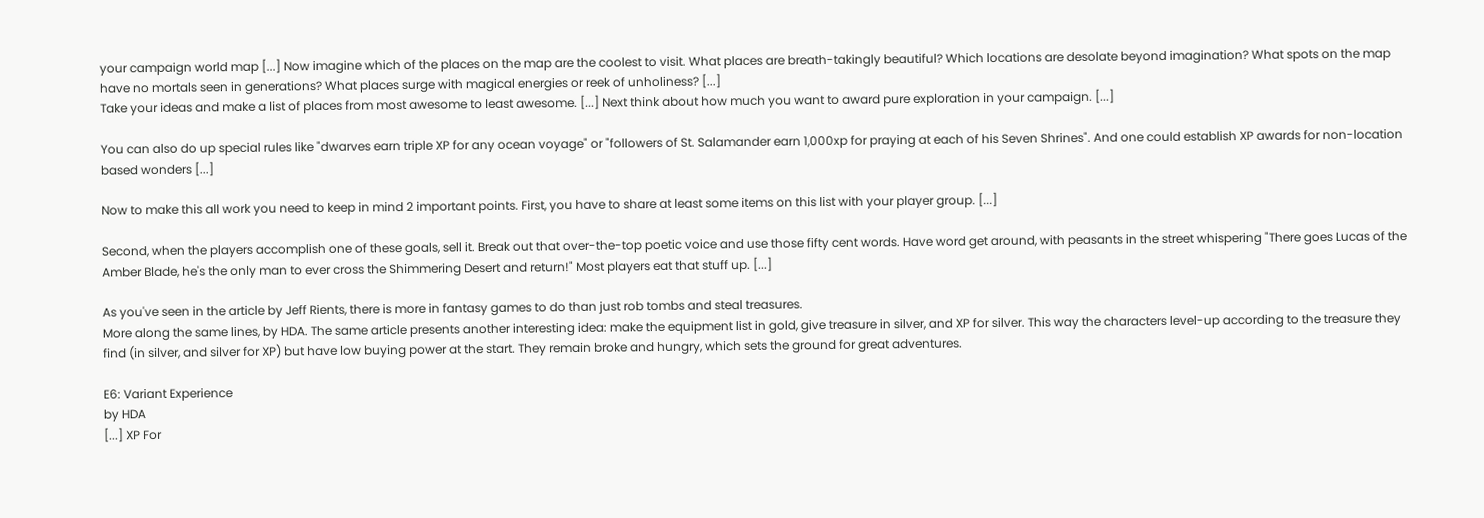your campaign world map [...] Now imagine which of the places on the map are the coolest to visit. What places are breath-takingly beautiful? Which locations are desolate beyond imagination? What spots on the map have no mortals seen in generations? What places surge with magical energies or reek of unholiness? [...]
Take your ideas and make a list of places from most awesome to least awesome. [...] Next think about how much you want to award pure exploration in your campaign. [...]

You can also do up special rules like "dwarves earn triple XP for any ocean voyage" or "followers of St. Salamander earn 1,000xp for praying at each of his Seven Shrines". And one could establish XP awards for non-location based wonders [...]

Now to make this all work you need to keep in mind 2 important points. First, you have to share at least some items on this list with your player group. [...]

Second, when the players accomplish one of these goals, sell it. Break out that over-the-top poetic voice and use those fifty cent words. Have word get around, with peasants in the street whispering "There goes Lucas of the Amber Blade, he's the only man to ever cross the Shimmering Desert and return!" Most players eat that stuff up. [...]

As you've seen in the article by Jeff Rients, there is more in fantasy games to do than just rob tombs and steal treasures.
More along the same lines, by HDA. The same article presents another interesting idea: make the equipment list in gold, give treasure in silver, and XP for silver. This way the characters level-up according to the treasure they find (in silver, and silver for XP) but have low buying power at the start. They remain broke and hungry, which sets the ground for great adventures.

E6: Variant Experience
by HDA
[...] XP For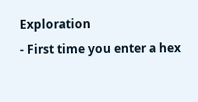Exploration
- First time you enter a hex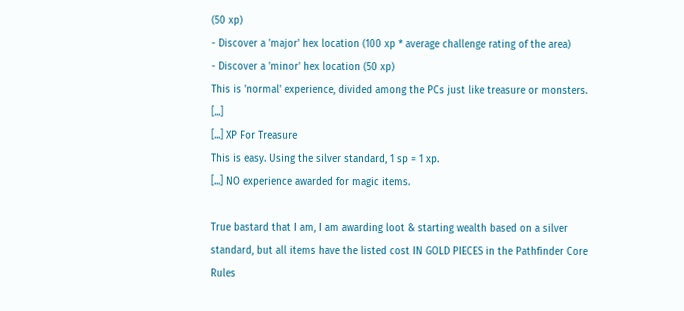(50 xp)
- Discover a 'major' hex location (100 xp * average challenge rating of the area)
- Discover a 'minor' hex location (50 xp)
This is 'normal' experience, divided among the PCs just like treasure or monsters. [...]
[...] XP For Treasure
This is easy. Using the silver standard, 1 sp = 1 xp.
[...] NO experience awarded for magic items.

True bastard that I am, I am awarding loot & starting wealth based on a silver standard, but all items have the listed cost IN GOLD PIECES in the Pathfinder Core Rules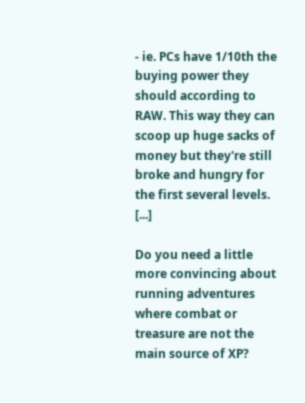- ie. PCs have 1/10th the buying power they should according to RAW. This way they can scoop up huge sacks of money but they're still broke and hungry for the first several levels. [...]

Do you need a little more convincing about running adventures where combat or treasure are not the main source of XP?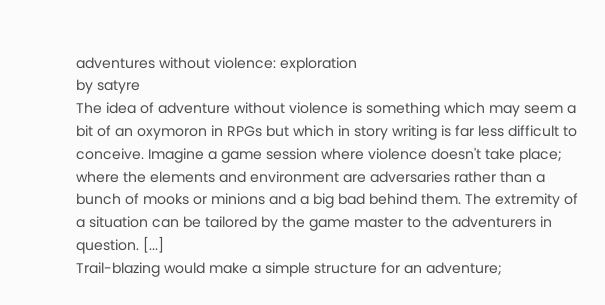adventures without violence: exploration
by satyre
The idea of adventure without violence is something which may seem a bit of an oxymoron in RPGs but which in story writing is far less difficult to conceive. Imagine a game session where violence doesn't take place; where the elements and environment are adversaries rather than a bunch of mooks or minions and a big bad behind them. The extremity of a situation can be tailored by the game master to the adventurers in question. [...]
Trail-blazing would make a simple structure for an adventure;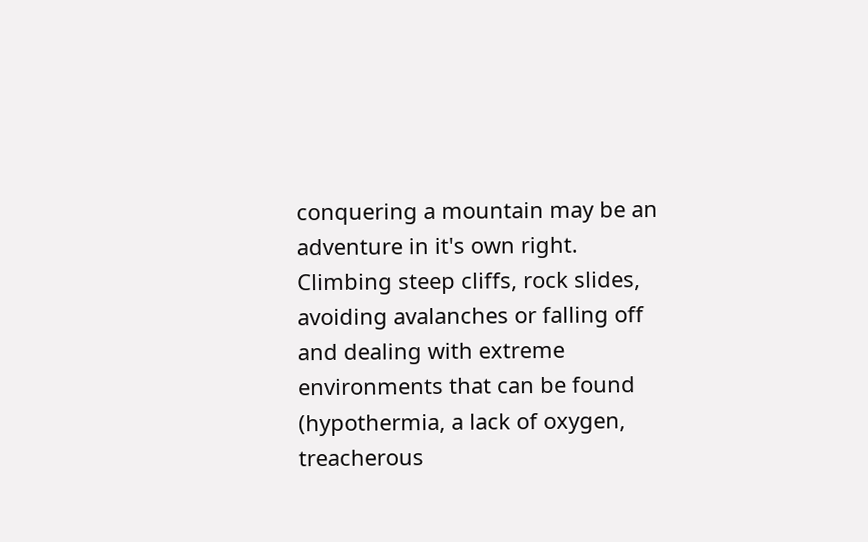conquering a mountain may be an adventure in it's own right. Climbing steep cliffs, rock slides, avoiding avalanches or falling off and dealing with extreme environments that can be found (hypothermia, a lack of oxygen, treacherous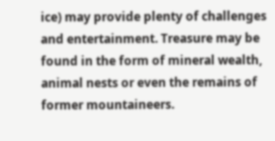ice) may provide plenty of challenges and entertainment. Treasure may be found in the form of mineral wealth, animal nests or even the remains of former mountaineers.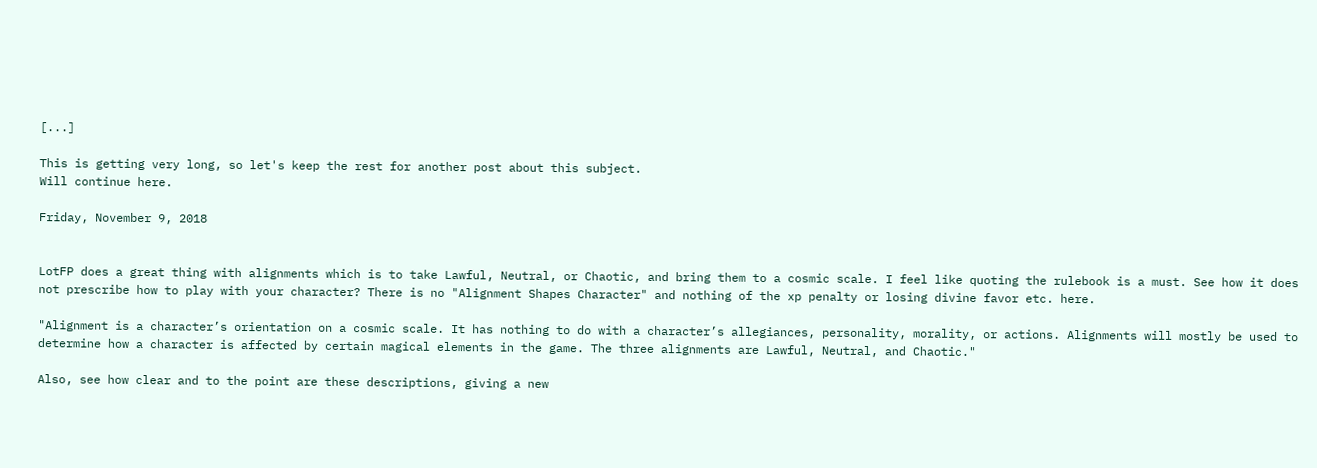[...]

This is getting very long, so let's keep the rest for another post about this subject.
Will continue here.

Friday, November 9, 2018


LotFP does a great thing with alignments which is to take Lawful, Neutral, or Chaotic, and bring them to a cosmic scale. I feel like quoting the rulebook is a must. See how it does not prescribe how to play with your character? There is no "Alignment Shapes Character" and nothing of the xp penalty or losing divine favor etc. here.

"Alignment is a character’s orientation on a cosmic scale. It has nothing to do with a character’s allegiances, personality, morality, or actions. Alignments will mostly be used to determine how a character is affected by certain magical elements in the game. The three alignments are Lawful, Neutral, and Chaotic."

Also, see how clear and to the point are these descriptions, giving a new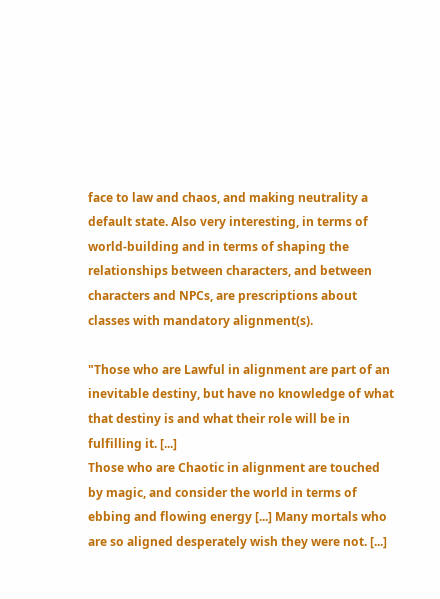face to law and chaos, and making neutrality a default state. Also very interesting, in terms of world-building and in terms of shaping the relationships between characters, and between characters and NPCs, are prescriptions about classes with mandatory alignment(s).

"Those who are Lawful in alignment are part of an inevitable destiny, but have no knowledge of what that destiny is and what their role will be in fulfilling it. [...]
Those who are Chaotic in alignment are touched by magic, and consider the world in terms of ebbing and flowing energy [...] Many mortals who are so aligned desperately wish they were not. [...]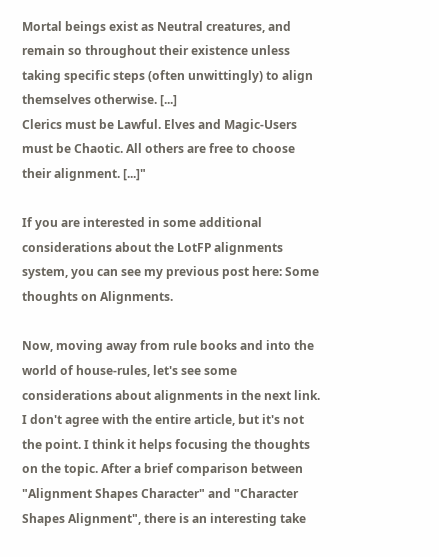Mortal beings exist as Neutral creatures, and remain so throughout their existence unless taking specific steps (often unwittingly) to align themselves otherwise. [...]
Clerics must be Lawful. Elves and Magic-Users must be Chaotic. All others are free to choose their alignment. [...]"

If you are interested in some additional considerations about the LotFP alignments system, you can see my previous post here: Some thoughts on Alignments.

Now, moving away from rule books and into the world of house-rules, let's see some considerations about alignments in the next link. I don't agree with the entire article, but it's not the point. I think it helps focusing the thoughts on the topic. After a brief comparison between "Alignment Shapes Character" and "Character Shapes Alignment", there is an interesting take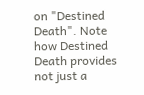on "Destined Death". Note how Destined Death provides not just a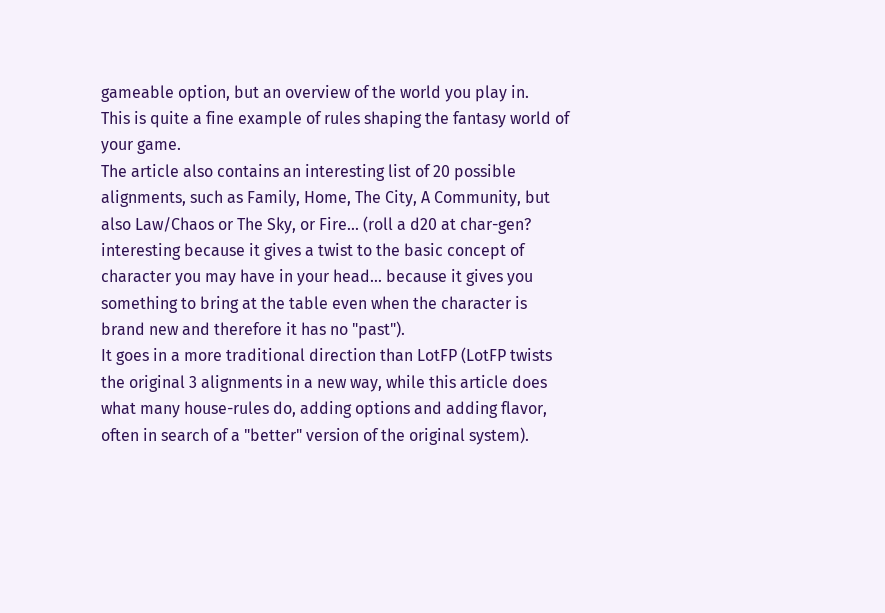gameable option, but an overview of the world you play in.
This is quite a fine example of rules shaping the fantasy world of your game.
The article also contains an interesting list of 20 possible alignments, such as Family, Home, The City, A Community, but also Law/Chaos or The Sky, or Fire... (roll a d20 at char-gen? interesting because it gives a twist to the basic concept of character you may have in your head... because it gives you something to bring at the table even when the character is brand new and therefore it has no "past").
It goes in a more traditional direction than LotFP (LotFP twists the original 3 alignments in a new way, while this article does what many house-rules do, adding options and adding flavor, often in search of a "better" version of the original system).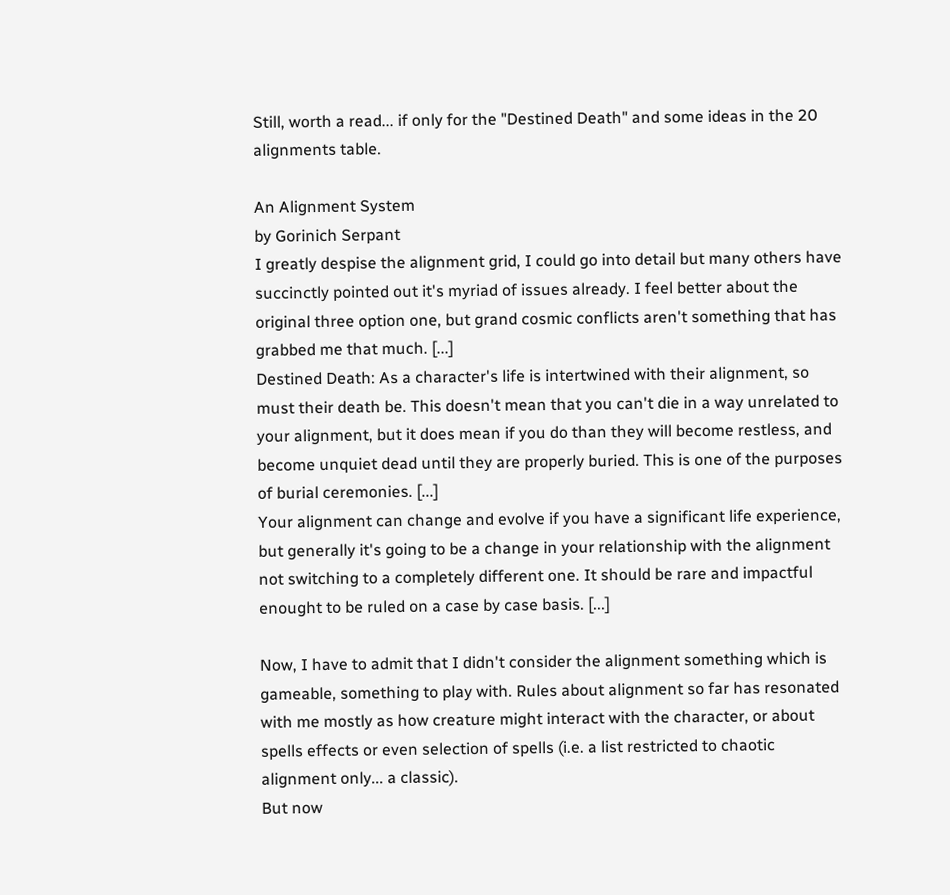Still, worth a read... if only for the "Destined Death" and some ideas in the 20 alignments table.

An Alignment System
by Gorinich Serpant
I greatly despise the alignment grid, I could go into detail but many others have succinctly pointed out it's myriad of issues already. I feel better about the original three option one, but grand cosmic conflicts aren't something that has grabbed me that much. [...]
Destined Death: As a character's life is intertwined with their alignment, so must their death be. This doesn't mean that you can't die in a way unrelated to your alignment, but it does mean if you do than they will become restless, and become unquiet dead until they are properly buried. This is one of the purposes of burial ceremonies. [...]
Your alignment can change and evolve if you have a significant life experience, but generally it's going to be a change in your relationship with the alignment not switching to a completely different one. It should be rare and impactful enought to be ruled on a case by case basis. [...]

Now, I have to admit that I didn't consider the alignment something which is gameable, something to play with. Rules about alignment so far has resonated with me mostly as how creature might interact with the character, or about spells effects or even selection of spells (i.e. a list restricted to chaotic alignment only... a classic).
But now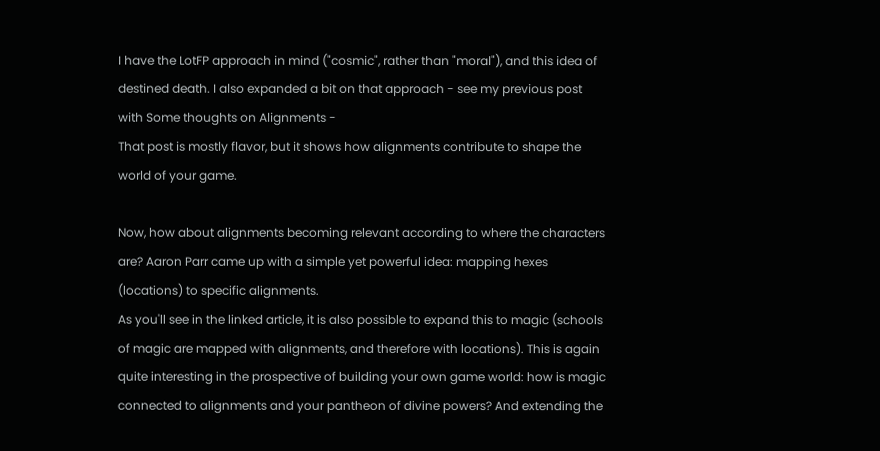I have the LotFP approach in mind ("cosmic", rather than "moral"), and this idea of destined death. I also expanded a bit on that approach - see my previous post with Some thoughts on Alignments -
That post is mostly flavor, but it shows how alignments contribute to shape the world of your game.

Now, how about alignments becoming relevant according to where the characters are? Aaron Parr came up with a simple yet powerful idea: mapping hexes (locations) to specific alignments.
As you'll see in the linked article, it is also possible to expand this to magic (schools of magic are mapped with alignments, and therefore with locations). This is again quite interesting in the prospective of building your own game world: how is magic connected to alignments and your pantheon of divine powers? And extending the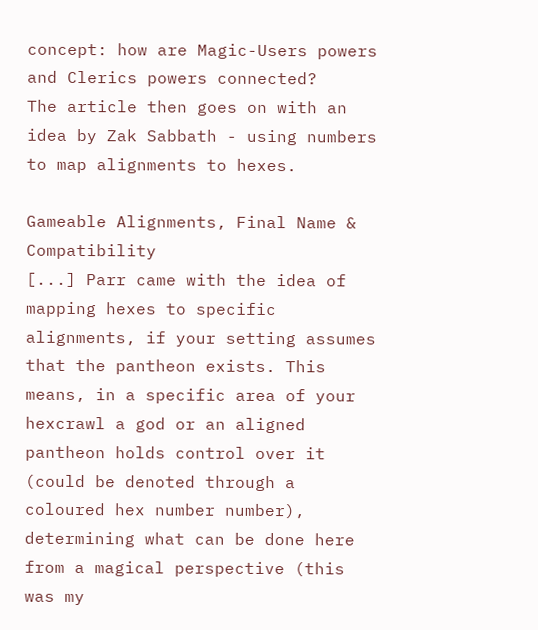concept: how are Magic-Users powers and Clerics powers connected?
The article then goes on with an idea by Zak Sabbath - using numbers to map alignments to hexes.

Gameable Alignments, Final Name & Compatibility
[...] Parr came with the idea of mapping hexes to specific alignments, if your setting assumes that the pantheon exists. This means, in a specific area of your hexcrawl a god or an aligned pantheon holds control over it (could be denoted through a coloured hex number number), determining what can be done here from a magical perspective (this was my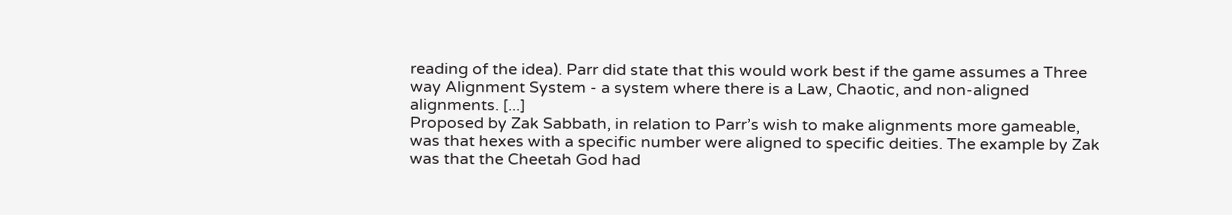reading of the idea). Parr did state that this would work best if the game assumes a Three way Alignment System - a system where there is a Law, Chaotic, and non-aligned alignments. [...]
Proposed by Zak Sabbath, in relation to Parr’s wish to make alignments more gameable, was that hexes with a specific number were aligned to specific deities. The example by Zak was that the Cheetah God had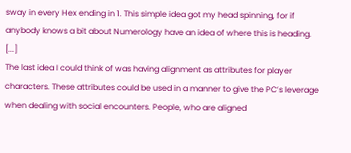sway in every Hex ending in 1. This simple idea got my head spinning, for if anybody knows a bit about Numerology have an idea of where this is heading. [...]
The last idea I could think of was having alignment as attributes for player characters. These attributes could be used in a manner to give the PC’s leverage when dealing with social encounters. People, who are aligned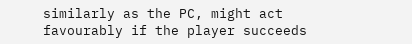similarly as the PC, might act favourably if the player succeeds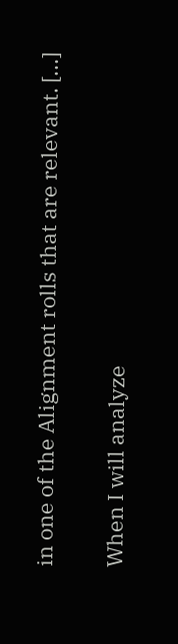in one of the Alignment rolls that are relevant. [...]

When I will analyze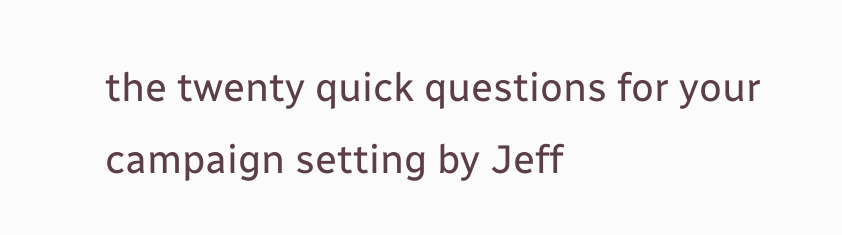the twenty quick questions for your campaign setting by Jeff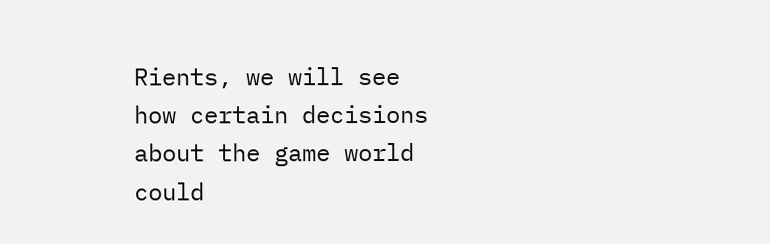Rients, we will see how certain decisions about the game world could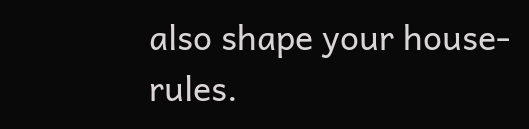also shape your house-rules.